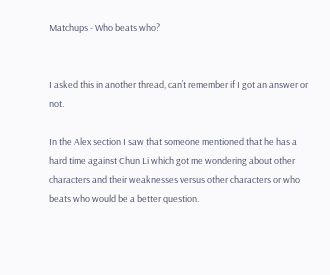Matchups - Who beats who?


I asked this in another thread, can’t remember if I got an answer or not.

In the Alex section I saw that someone mentioned that he has a hard time against Chun Li which got me wondering about other characters and their weaknesses versus other characters or who beats who would be a better question.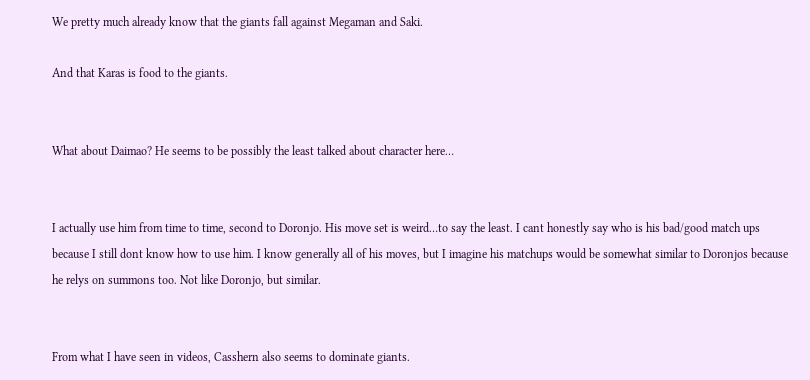We pretty much already know that the giants fall against Megaman and Saki.

And that Karas is food to the giants.


What about Daimao? He seems to be possibly the least talked about character here…


I actually use him from time to time, second to Doronjo. His move set is weird…to say the least. I cant honestly say who is his bad/good match ups because I still dont know how to use him. I know generally all of his moves, but I imagine his matchups would be somewhat similar to Doronjos because he relys on summons too. Not like Doronjo, but similar.


From what I have seen in videos, Casshern also seems to dominate giants.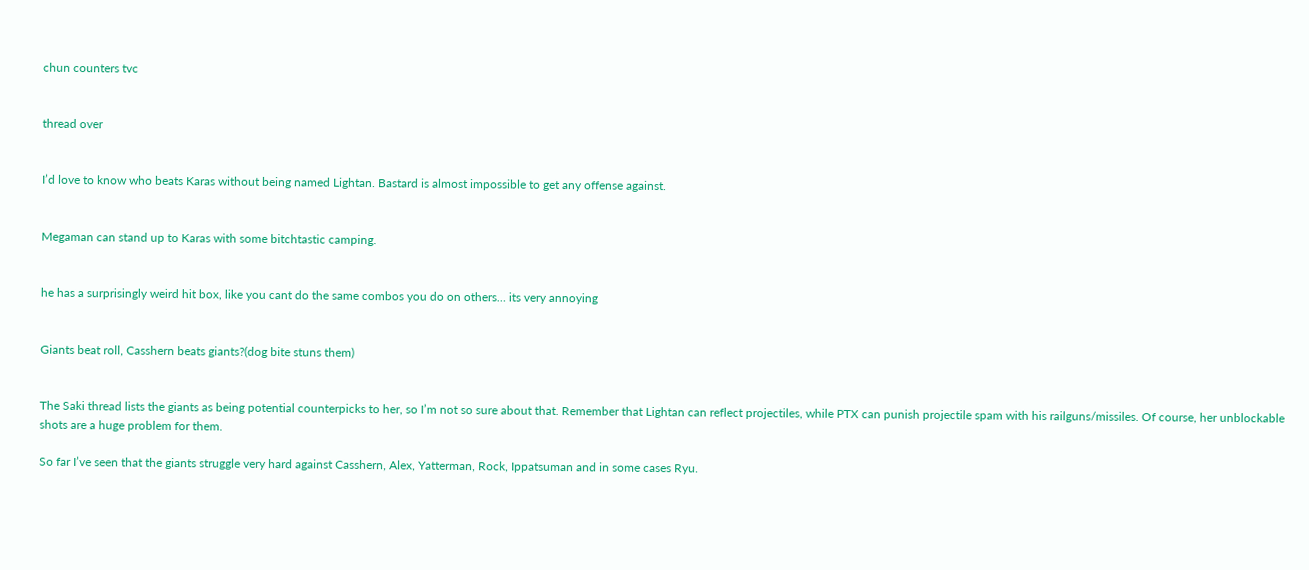chun counters tvc


thread over


I’d love to know who beats Karas without being named Lightan. Bastard is almost impossible to get any offense against.


Megaman can stand up to Karas with some bitchtastic camping.


he has a surprisingly weird hit box, like you cant do the same combos you do on others… its very annoying


Giants beat roll, Casshern beats giants?(dog bite stuns them)


The Saki thread lists the giants as being potential counterpicks to her, so I’m not so sure about that. Remember that Lightan can reflect projectiles, while PTX can punish projectile spam with his railguns/missiles. Of course, her unblockable shots are a huge problem for them.

So far I’ve seen that the giants struggle very hard against Casshern, Alex, Yatterman, Rock, Ippatsuman and in some cases Ryu.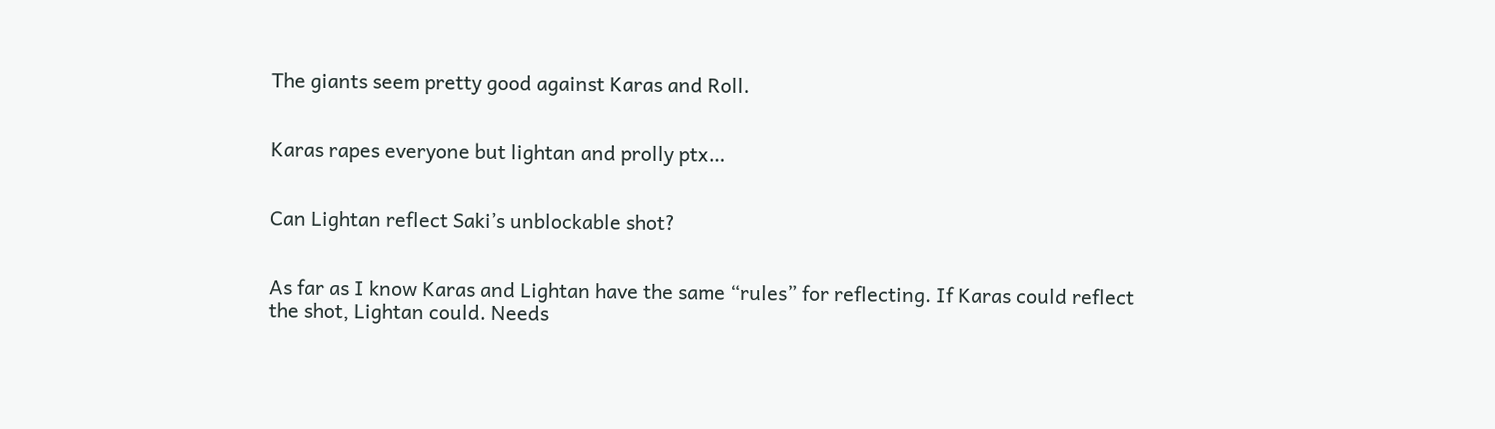The giants seem pretty good against Karas and Roll.


Karas rapes everyone but lightan and prolly ptx…


Can Lightan reflect Saki’s unblockable shot?


As far as I know Karas and Lightan have the same “rules” for reflecting. If Karas could reflect the shot, Lightan could. Needs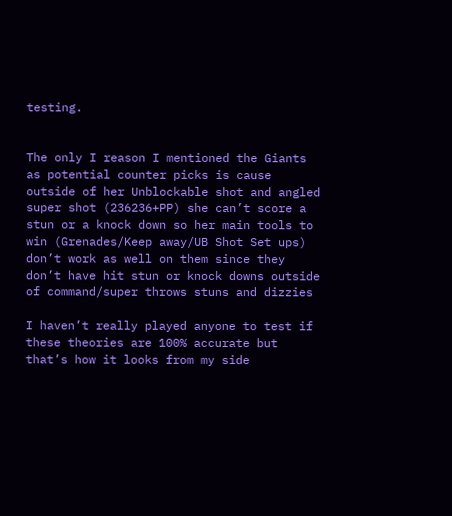testing.


The only I reason I mentioned the Giants as potential counter picks is cause outside of her Unblockable shot and angled super shot (236236+PP) she can’t score a stun or a knock down so her main tools to win (Grenades/Keep away/UB Shot Set ups) don’t work as well on them since they don’t have hit stun or knock downs outside of command/super throws stuns and dizzies

I haven’t really played anyone to test if these theories are 100% accurate but that’s how it looks from my side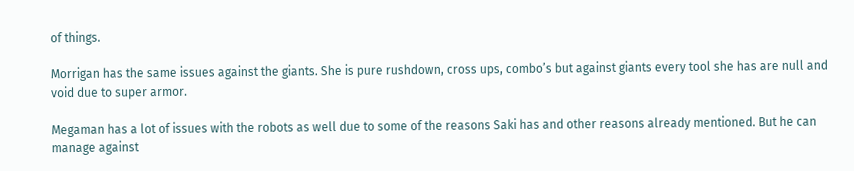of things.

Morrigan has the same issues against the giants. She is pure rushdown, cross ups, combo’s but against giants every tool she has are null and void due to super armor.

Megaman has a lot of issues with the robots as well due to some of the reasons Saki has and other reasons already mentioned. But he can manage against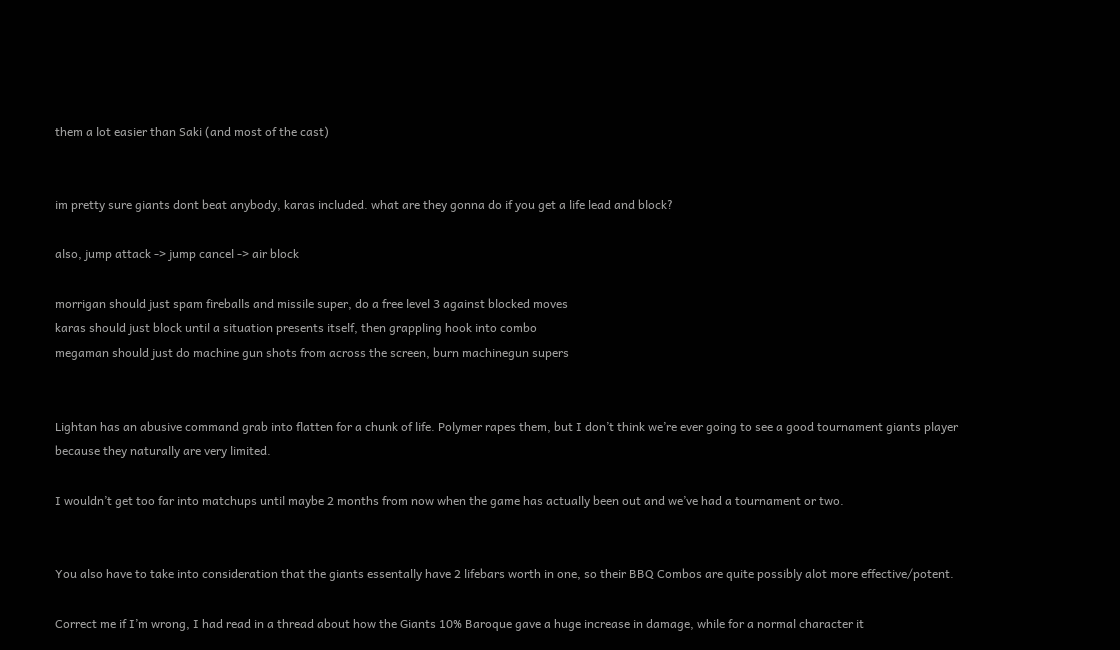them a lot easier than Saki (and most of the cast)


im pretty sure giants dont beat anybody, karas included. what are they gonna do if you get a life lead and block?

also, jump attack -> jump cancel -> air block

morrigan should just spam fireballs and missile super, do a free level 3 against blocked moves
karas should just block until a situation presents itself, then grappling hook into combo
megaman should just do machine gun shots from across the screen, burn machinegun supers


Lightan has an abusive command grab into flatten for a chunk of life. Polymer rapes them, but I don’t think we’re ever going to see a good tournament giants player because they naturally are very limited.

I wouldn’t get too far into matchups until maybe 2 months from now when the game has actually been out and we’ve had a tournament or two.


You also have to take into consideration that the giants essentally have 2 lifebars worth in one, so their BBQ Combos are quite possibly alot more effective/potent.

Correct me if I’m wrong, I had read in a thread about how the Giants 10% Baroque gave a huge increase in damage, while for a normal character it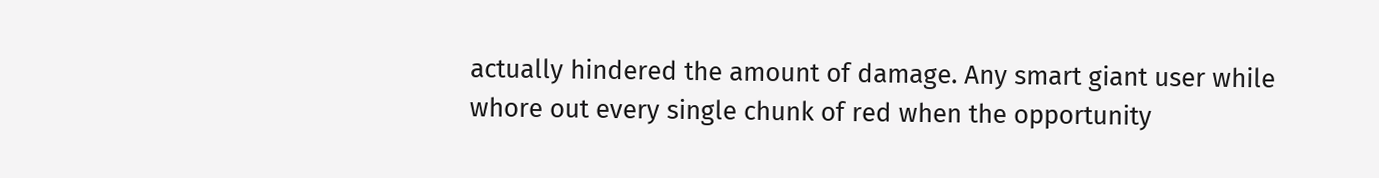actually hindered the amount of damage. Any smart giant user while whore out every single chunk of red when the opportunity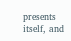presents itself, and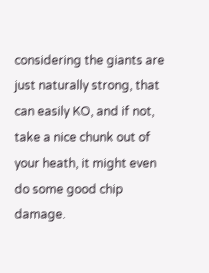considering the giants are just naturally strong, that can easily KO, and if not, take a nice chunk out of your heath, it might even do some good chip damage.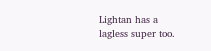Lightan has a lagless super too.